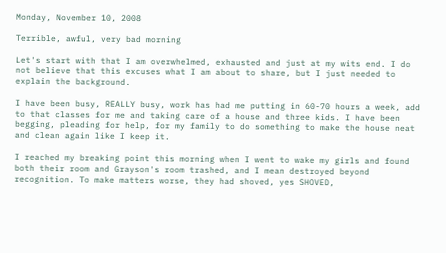Monday, November 10, 2008

Terrible, awful, very bad morning

Let's start with that I am overwhelmed, exhausted and just at my wits end. I do not believe that this excuses what I am about to share, but I just needed to explain the background.

I have been busy, REALLY busy, work has had me putting in 60-70 hours a week, add to that classes for me and taking care of a house and three kids. I have been begging, pleading for help, for my family to do something to make the house neat and clean again like I keep it.

I reached my breaking point this morning when I went to wake my girls and found both their room and Grayson's room trashed, and I mean destroyed beyond recognition. To make matters worse, they had shoved, yes SHOVED,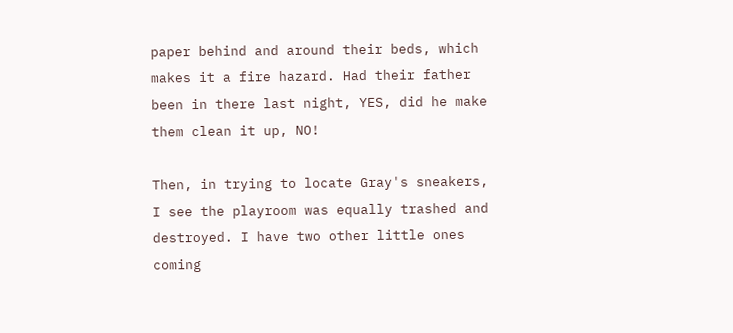paper behind and around their beds, which makes it a fire hazard. Had their father been in there last night, YES, did he make them clean it up, NO!

Then, in trying to locate Gray's sneakers, I see the playroom was equally trashed and destroyed. I have two other little ones coming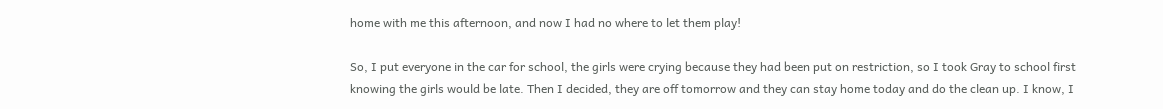home with me this afternoon, and now I had no where to let them play!

So, I put everyone in the car for school, the girls were crying because they had been put on restriction, so I took Gray to school first knowing the girls would be late. Then I decided, they are off tomorrow and they can stay home today and do the clean up. I know, I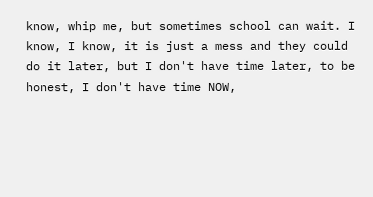know, whip me, but sometimes school can wait. I know, I know, it is just a mess and they could do it later, but I don't have time later, to be honest, I don't have time NOW,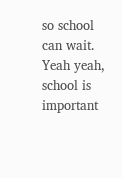so school can wait. Yeah yeah, school is important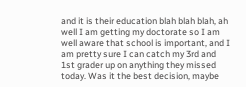and it is their education blah blah blah, ah well I am getting my doctorate so I am well aware that school is important, and I am pretty sure I can catch my 3rd and 1st grader up on anything they missed today. Was it the best decision, maybe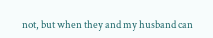not, but when they and my husband can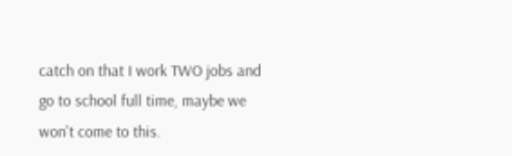catch on that I work TWO jobs and go to school full time, maybe we won't come to this.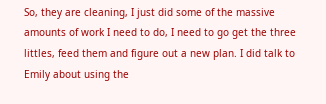So, they are cleaning, I just did some of the massive amounts of work I need to do, I need to go get the three littles, feed them and figure out a new plan. I did talk to Emily about using the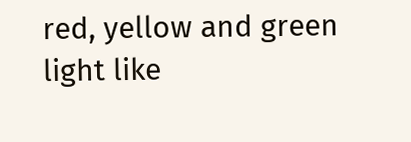red, yellow and green light like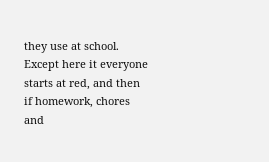they use at school. Except here it everyone starts at red, and then if homework, chores and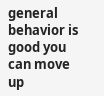general behavior is good you can move up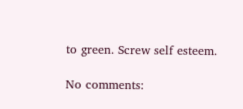to green. Screw self esteem.

No comments: